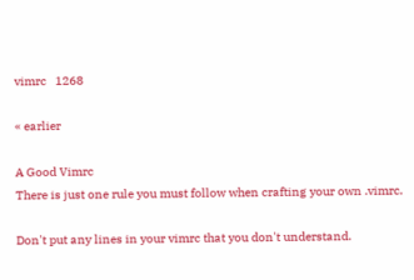vimrc   1268

« earlier

A Good Vimrc
There is just one rule you must follow when crafting your own .vimrc.

Don't put any lines in your vimrc that you don't understand.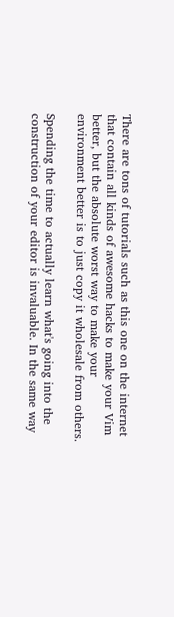There are tons of tutorials such as this one on the internet that contain all kinds of awesome hacks to make your Vim better, but the absolute worst way to make your environment better is to just copy it wholesale from others.

Spending the time to actually learn what's going into the construction of your editor is invaluable. In the same way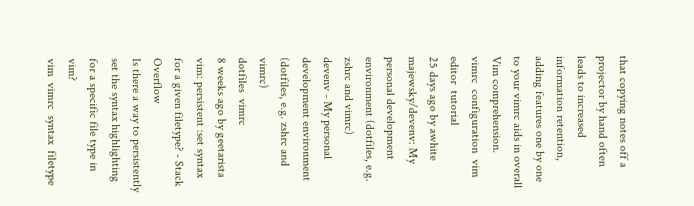that copying notes off a projector by hand often leads to increased information retention, adding features one by one to your vimrc aids in overall Vim comprehension.
vimrc  configuration  vim  editor  tutorial
25 days ago by awhite
majewsky/devenv: My personal development environment (dotfiles, e.g. zshrc and vimrc)
devenv - My personal development environment (dotfiles, e.g. zshrc and vimrc)
dotfiles  vimrc
8 weeks ago by geetarista
vim: persistent :set syntax for a given filetype? - Stack Overflow
Is there a way to persistently set the syntax highlighting for a specific file type in vim?
vim  vimrc  syntax  filetype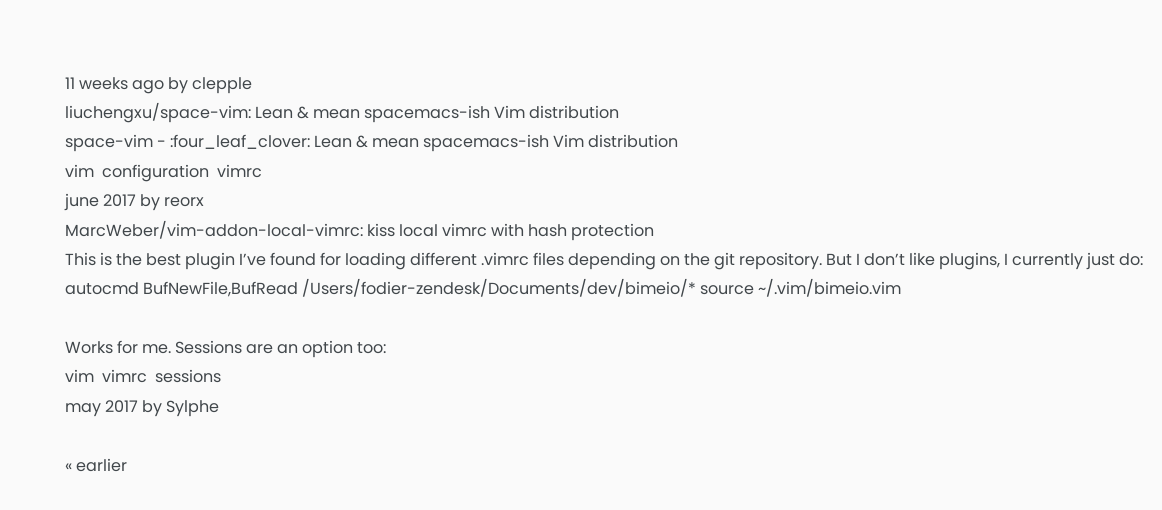11 weeks ago by clepple
liuchengxu/space-vim: Lean & mean spacemacs-ish Vim distribution
space-vim - :four_leaf_clover: Lean & mean spacemacs-ish Vim distribution
vim  configuration  vimrc
june 2017 by reorx
MarcWeber/vim-addon-local-vimrc: kiss local vimrc with hash protection
This is the best plugin I’ve found for loading different .vimrc files depending on the git repository. But I don’t like plugins, I currently just do:
autocmd BufNewFile,BufRead /Users/fodier-zendesk/Documents/dev/bimeio/* source ~/.vim/bimeio.vim

Works for me. Sessions are an option too:
vim  vimrc  sessions
may 2017 by Sylphe

« earlier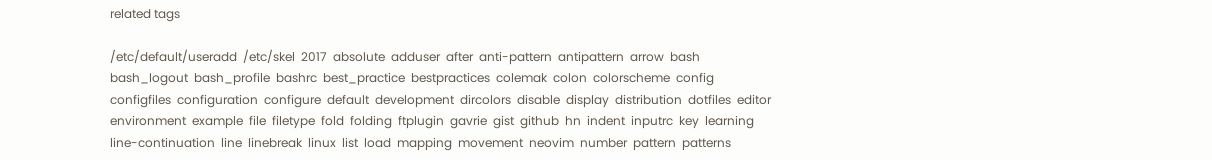related tags

/etc/default/useradd  /etc/skel  2017  absolute  adduser  after  anti-pattern  antipattern  arrow  bash  bash_logout  bash_profile  bashrc  best_practice  bestpractices  colemak  colon  colorscheme  config  configfiles  configuration  configure  default  development  dircolors  disable  display  distribution  dotfiles  editor  environment  example  file  filetype  fold  folding  ftplugin  gavrie  gist  github  hn  indent  inputrc  key  learning  line-continuation  line  linebreak  linux  list  load  mapping  movement  neovim  number  pattern  patterns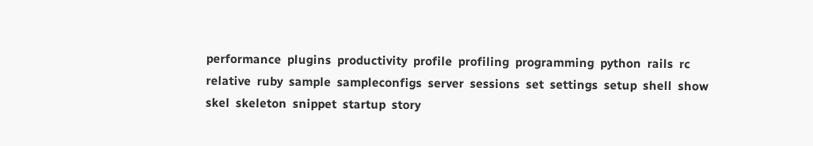performance  plugins  productivity  profile  profiling  programming  python  rails  rc  relative  ruby  sample  sampleconfigs  server  sessions  set  settings  setup  shell  show  skel  skeleton  snippet  startup  story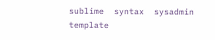sublime  syntax  sysadmin  template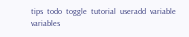tips  todo  toggle  tutorial  useradd  variable  variables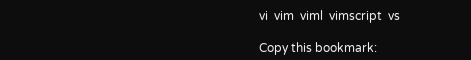vi  vim  viml  vimscript  vs

Copy this bookmark: